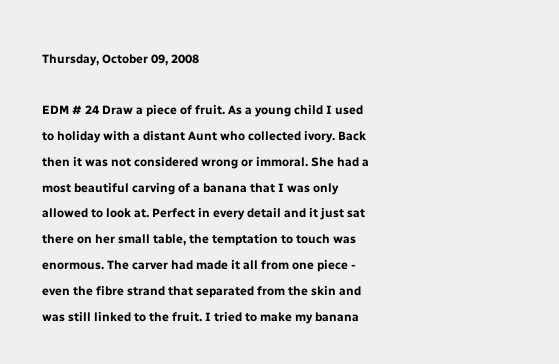Thursday, October 09, 2008

EDM # 24 Draw a piece of fruit. As a young child I used to holiday with a distant Aunt who collected ivory. Back then it was not considered wrong or immoral. She had a most beautiful carving of a banana that I was only allowed to look at. Perfect in every detail and it just sat there on her small table, the temptation to touch was enormous. The carver had made it all from one piece - even the fibre strand that separated from the skin and was still linked to the fruit. I tried to make my banana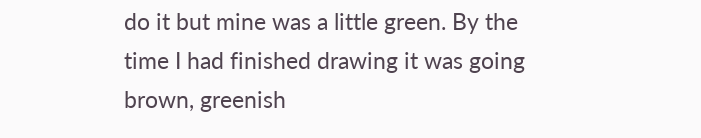do it but mine was a little green. By the time I had finished drawing it was going brown, greenish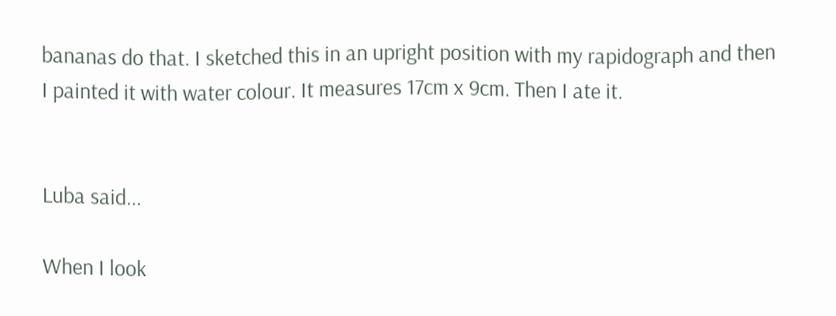bananas do that. I sketched this in an upright position with my rapidograph and then I painted it with water colour. It measures 17cm x 9cm. Then I ate it.


Luba said...

When I look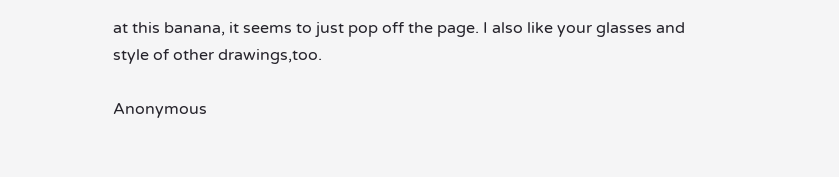at this banana, it seems to just pop off the page. I also like your glasses and style of other drawings,too.

Anonymous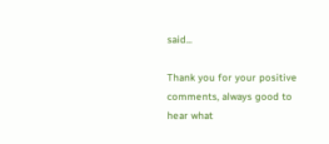said...

Thank you for your positive comments, always good to hear what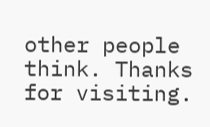other people think. Thanks for visiting.